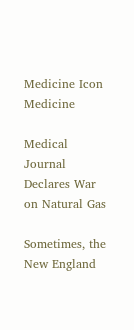Medicine Icon Medicine

Medical Journal Declares War on Natural Gas

Sometimes, the New England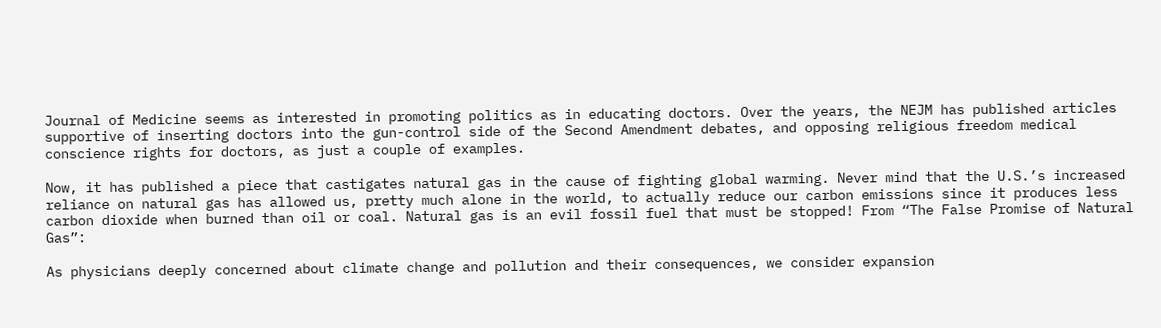Journal of Medicine seems as interested in promoting politics as in educating doctors. Over the years, the NEJM has published articles supportive of inserting doctors into the gun-control side of the Second Amendment debates, and opposing religious freedom medical conscience rights for doctors, as just a couple of examples.

Now, it has published a piece that castigates natural gas in the cause of fighting global warming. Never mind that the U.S.’s increased reliance on natural gas has allowed us, pretty much alone in the world, to actually reduce our carbon emissions since it produces less carbon dioxide when burned than oil or coal. Natural gas is an evil fossil fuel that must be stopped! From “The False Promise of Natural Gas”:

As physicians deeply concerned about climate change and pollution and their consequences, we consider expansion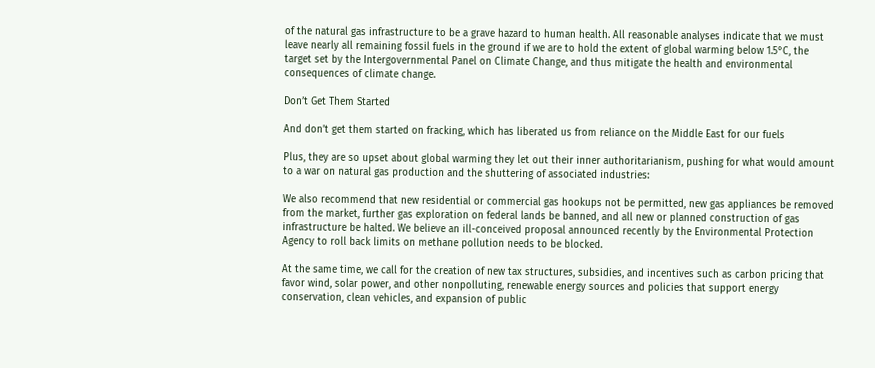of the natural gas infrastructure to be a grave hazard to human health. All reasonable analyses indicate that we must leave nearly all remaining fossil fuels in the ground if we are to hold the extent of global warming below 1.5°C, the target set by the Intergovernmental Panel on Climate Change, and thus mitigate the health and environmental consequences of climate change.

Don’t Get Them Started

And don’t get them started on fracking, which has liberated us from reliance on the Middle East for our fuels

Plus, they are so upset about global warming they let out their inner authoritarianism, pushing for what would amount to a war on natural gas production and the shuttering of associated industries:

We also recommend that new residential or commercial gas hookups not be permitted, new gas appliances be removed from the market, further gas exploration on federal lands be banned, and all new or planned construction of gas infrastructure be halted. We believe an ill-conceived proposal announced recently by the Environmental Protection Agency to roll back limits on methane pollution needs to be blocked.

At the same time, we call for the creation of new tax structures, subsidies, and incentives such as carbon pricing that favor wind, solar power, and other nonpolluting, renewable energy sources and policies that support energy conservation, clean vehicles, and expansion of public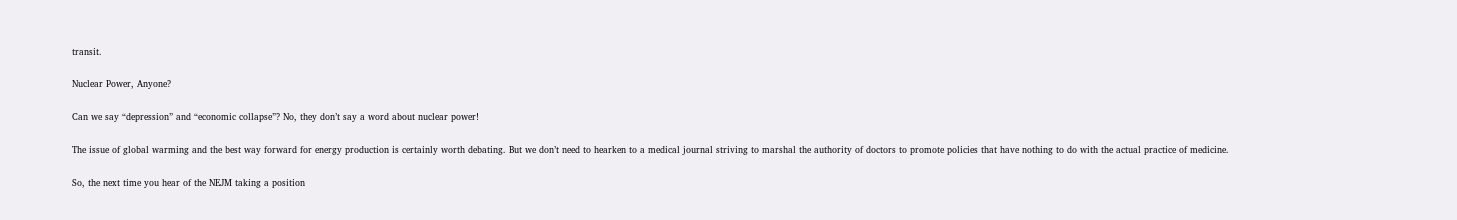transit.

Nuclear Power, Anyone?

Can we say “depression” and “economic collapse”? No, they don’t say a word about nuclear power!

The issue of global warming and the best way forward for energy production is certainly worth debating. But we don’t need to hearken to a medical journal striving to marshal the authority of doctors to promote policies that have nothing to do with the actual practice of medicine.

So, the next time you hear of the NEJM taking a position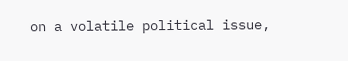on a volatile political issue,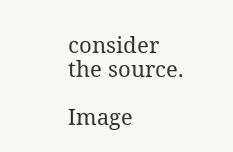consider the source.

Image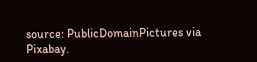source: PublicDomainPictures via Pixabay.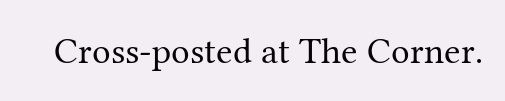Cross-posted at The Corner.